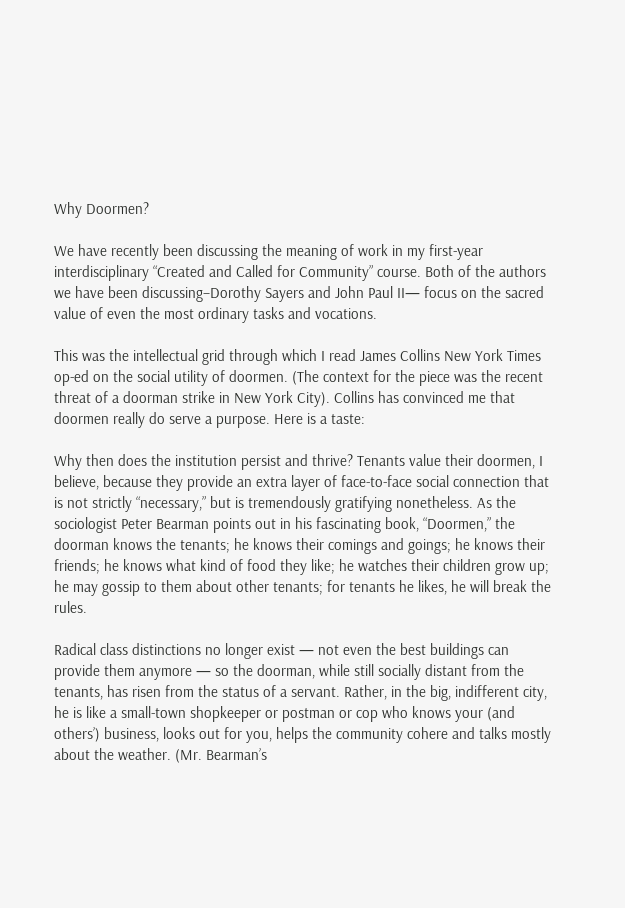Why Doormen?

We have recently been discussing the meaning of work in my first-year interdisciplinary “Created and Called for Community” course. Both of the authors we have been discussing–Dorothy Sayers and John Paul II— focus on the sacred value of even the most ordinary tasks and vocations.

This was the intellectual grid through which I read James Collins New York Times op-ed on the social utility of doormen. (The context for the piece was the recent threat of a doorman strike in New York City). Collins has convinced me that doormen really do serve a purpose. Here is a taste:

Why then does the institution persist and thrive? Tenants value their doormen, I believe, because they provide an extra layer of face-to-face social connection that is not strictly “necessary,” but is tremendously gratifying nonetheless. As the sociologist Peter Bearman points out in his fascinating book, “Doormen,” the doorman knows the tenants; he knows their comings and goings; he knows their friends; he knows what kind of food they like; he watches their children grow up; he may gossip to them about other tenants; for tenants he likes, he will break the rules.

Radical class distinctions no longer exist — not even the best buildings can provide them anymore — so the doorman, while still socially distant from the tenants, has risen from the status of a servant. Rather, in the big, indifferent city, he is like a small-town shopkeeper or postman or cop who knows your (and others’) business, looks out for you, helps the community cohere and talks mostly about the weather. (Mr. Bearman’s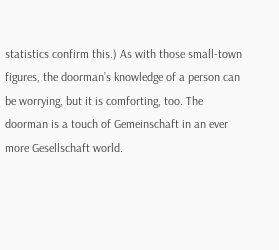statistics confirm this.) As with those small-town figures, the doorman’s knowledge of a person can be worrying, but it is comforting, too. The doorman is a touch of Gemeinschaft in an ever more Gesellschaft world.